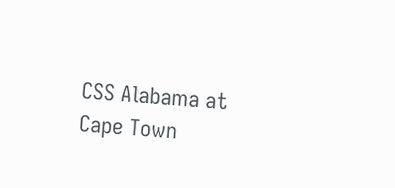CSS Alabama at Cape Town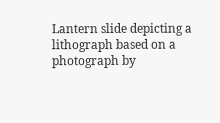Lantern slide depicting a lithograph based on a photograph by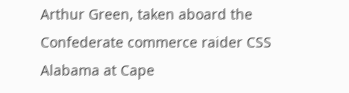Arthur Green, taken aboard the Confederate commerce raider CSS Alabama at Cape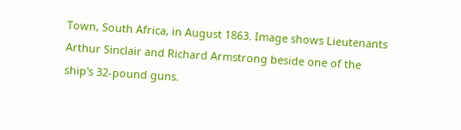Town, South Africa, in August 1863. Image shows Lieutenants Arthur Sinclair and Richard Armstrong beside one of the ship's 32-pound guns.